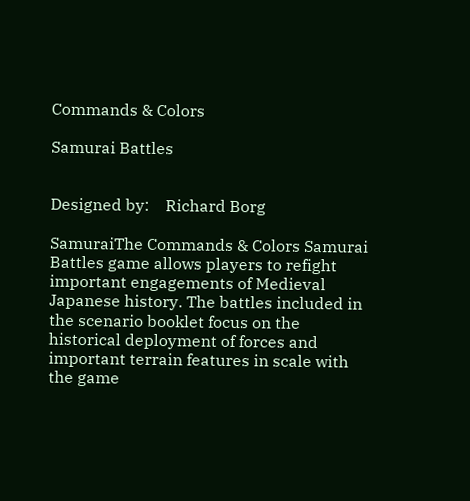Commands & Colors

Samurai Battles


Designed by:    Richard Borg

SamuraiThe Commands & Colors Samurai Battles game allows players to refight important engagements of Medieval Japanese history. The battles included in the scenario booklet focus on the historical deployment of forces and important terrain features in scale with the game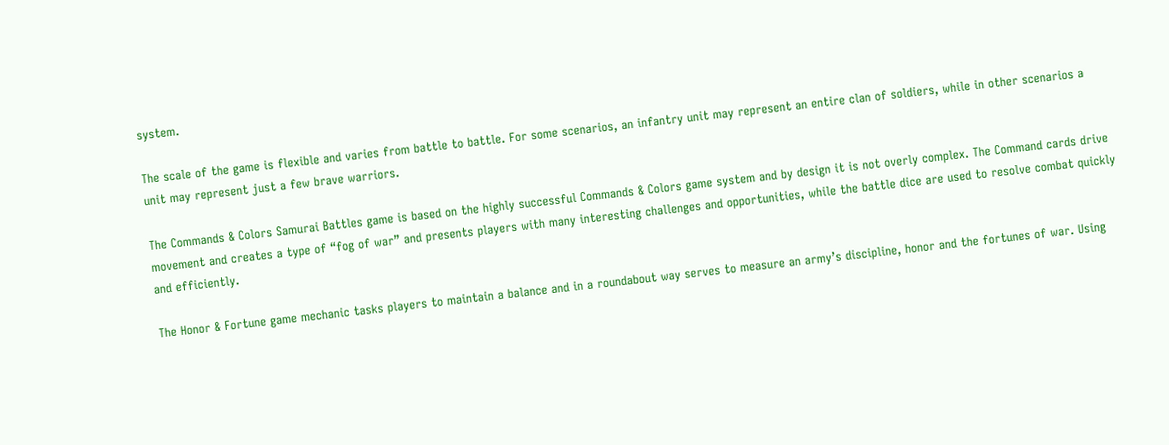system.

The scale of the game is flexible and varies from battle to battle. For some scenarios, an infantry unit may represent an entire clan of soldiers, while in other scenarios a unit may represent just a few brave warriors.

The Commands & Colors Samurai Battles game is based on the highly successful Commands & Colors game system and by design it is not overly complex. The Command cards drive movement and creates a type of “fog of war” and presents players with many interesting challenges and opportunities, while the battle dice are used to resolve combat quickly and efficiently.

The Honor & Fortune game mechanic tasks players to maintain a balance and in a roundabout way serves to measure an army’s discipline, honor and the fortunes of war. Using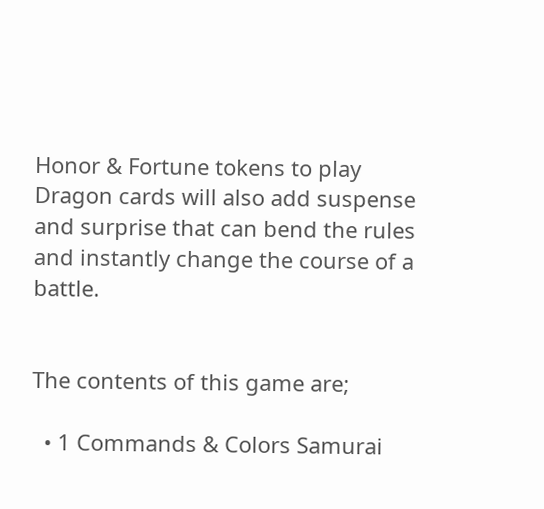Honor & Fortune tokens to play Dragon cards will also add suspense and surprise that can bend the rules and instantly change the course of a battle.


The contents of this game are;

  • 1 Commands & Colors Samurai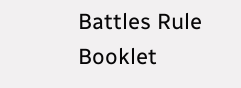Battles Rule Booklet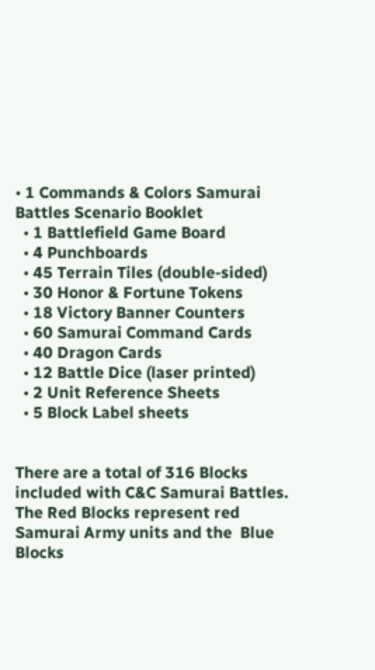• 1 Commands & Colors Samurai Battles Scenario Booklet
  • 1 Battlefield Game Board
  • 4 Punchboards
  • 45 Terrain Tiles (double-sided)
  • 30 Honor & Fortune Tokens
  • 18 Victory Banner Counters
  • 60 Samurai Command Cards
  • 40 Dragon Cards
  • 12 Battle Dice (laser printed)
  • 2 Unit Reference Sheets
  • 5 Block Label sheets


There are a total of 316 Blocks included with C&C Samurai Battles.  The Red Blocks represent red Samurai Army units and the  Blue Blocks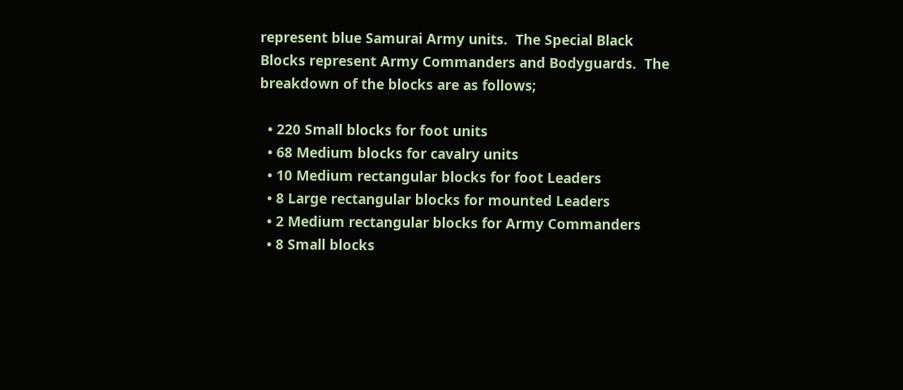represent blue Samurai Army units.  The Special Black Blocks represent Army Commanders and Bodyguards.  The breakdown of the blocks are as follows;

  • 220 Small blocks for foot units
  • 68 Medium blocks for cavalry units
  • 10 Medium rectangular blocks for foot Leaders
  • 8 Large rectangular blocks for mounted Leaders
  • 2 Medium rectangular blocks for Army Commanders
  • 8 Small blocks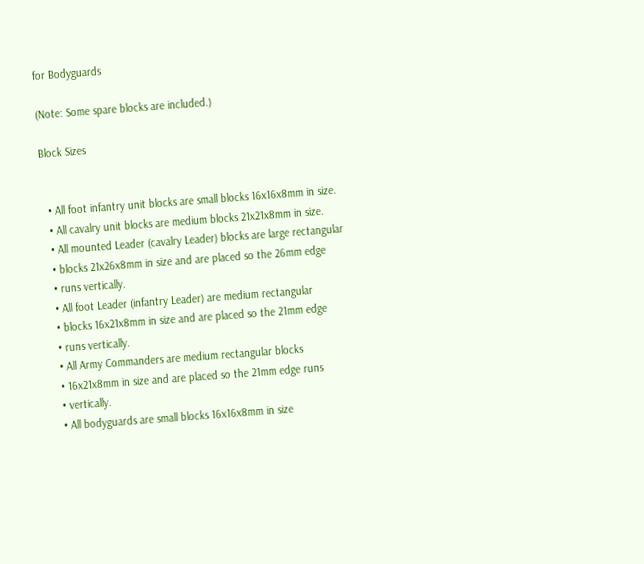for Bodyguards

(Note: Some spare blocks are included.)

Block Sizes


  • All foot infantry unit blocks are small blocks 16x16x8mm in size.
  • All cavalry unit blocks are medium blocks 21x21x8mm in size.
  • All mounted Leader (cavalry Leader) blocks are large rectangular
  • blocks 21x26x8mm in size and are placed so the 26mm edge
  • runs vertically.
  • All foot Leader (infantry Leader) are medium rectangular
  • blocks 16x21x8mm in size and are placed so the 21mm edge
  • runs vertically.
  • All Army Commanders are medium rectangular blocks
  • 16x21x8mm in size and are placed so the 21mm edge runs
  • vertically.
  • All bodyguards are small blocks 16x16x8mm in size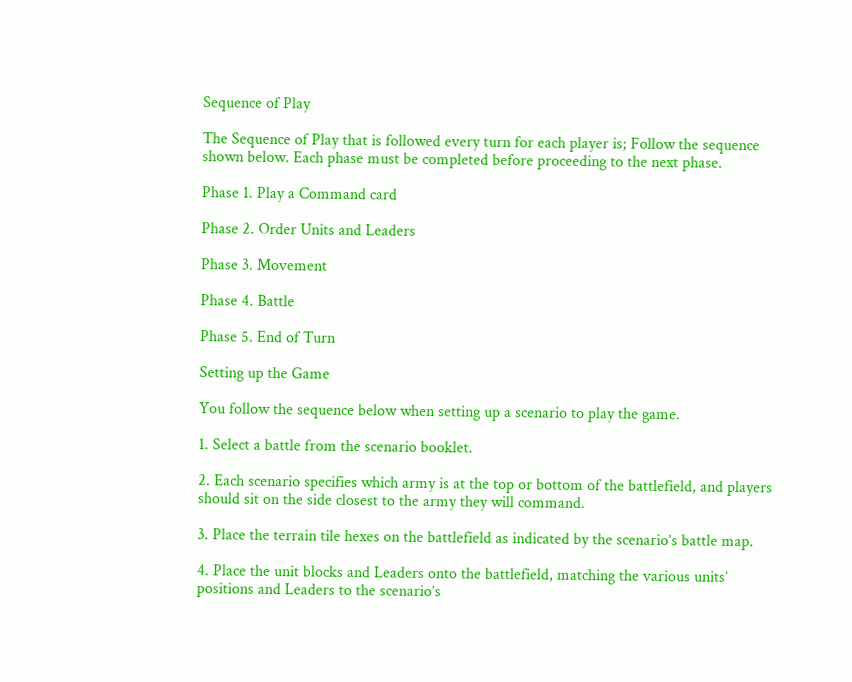Sequence of Play

The Sequence of Play that is followed every turn for each player is; Follow the sequence shown below. Each phase must be completed before proceeding to the next phase.

Phase 1. Play a Command card

Phase 2. Order Units and Leaders

Phase 3. Movement

Phase 4. Battle

Phase 5. End of Turn

Setting up the Game

You follow the sequence below when setting up a scenario to play the game.

1. Select a battle from the scenario booklet.

2. Each scenario specifies which army is at the top or bottom of the battlefield, and players should sit on the side closest to the army they will command.

3. Place the terrain tile hexes on the battlefield as indicated by the scenario’s battle map.

4. Place the unit blocks and Leaders onto the battlefield, matching the various units’ positions and Leaders to the scenario’s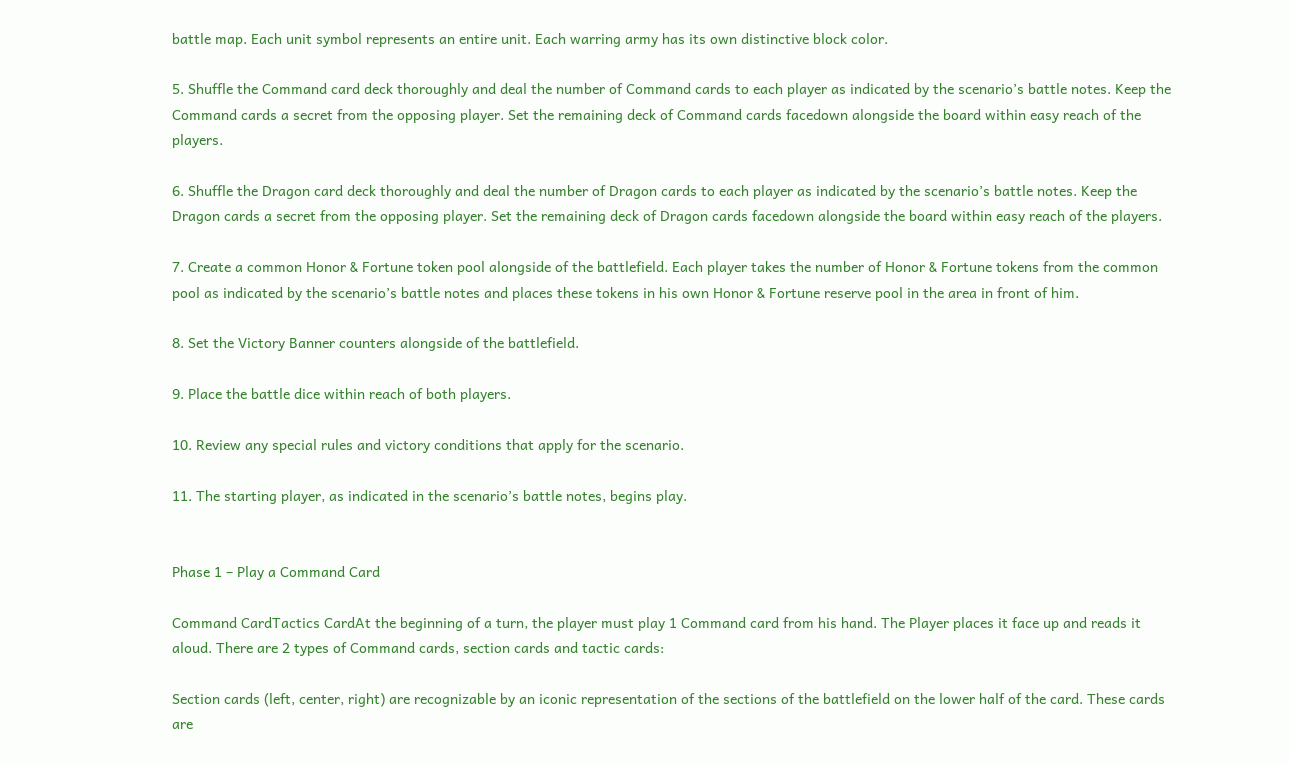battle map. Each unit symbol represents an entire unit. Each warring army has its own distinctive block color.

5. Shuffle the Command card deck thoroughly and deal the number of Command cards to each player as indicated by the scenario’s battle notes. Keep the Command cards a secret from the opposing player. Set the remaining deck of Command cards facedown alongside the board within easy reach of the players.

6. Shuffle the Dragon card deck thoroughly and deal the number of Dragon cards to each player as indicated by the scenario’s battle notes. Keep the Dragon cards a secret from the opposing player. Set the remaining deck of Dragon cards facedown alongside the board within easy reach of the players.

7. Create a common Honor & Fortune token pool alongside of the battlefield. Each player takes the number of Honor & Fortune tokens from the common pool as indicated by the scenario’s battle notes and places these tokens in his own Honor & Fortune reserve pool in the area in front of him.

8. Set the Victory Banner counters alongside of the battlefield.

9. Place the battle dice within reach of both players.

10. Review any special rules and victory conditions that apply for the scenario.

11. The starting player, as indicated in the scenario’s battle notes, begins play.


Phase 1 – Play a Command Card

Command CardTactics CardAt the beginning of a turn, the player must play 1 Command card from his hand. The Player places it face up and reads it aloud. There are 2 types of Command cards, section cards and tactic cards:

Section cards (left, center, right) are recognizable by an iconic representation of the sections of the battlefield on the lower half of the card. These cards are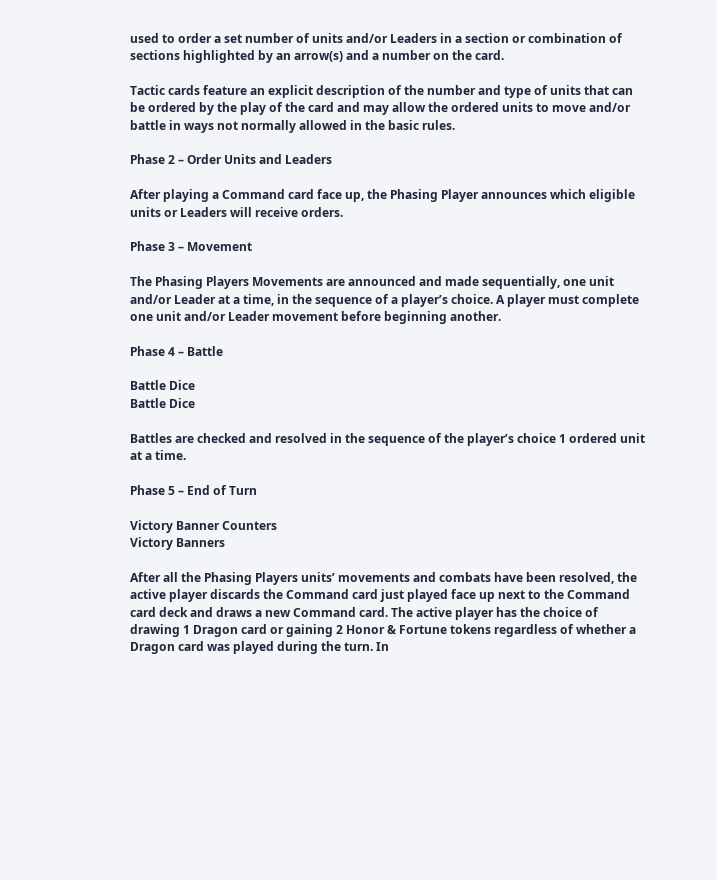used to order a set number of units and/or Leaders in a section or combination of sections highlighted by an arrow(s) and a number on the card.

Tactic cards feature an explicit description of the number and type of units that can be ordered by the play of the card and may allow the ordered units to move and/or battle in ways not normally allowed in the basic rules.

Phase 2 – Order Units and Leaders

After playing a Command card face up, the Phasing Player announces which eligible units or Leaders will receive orders.

Phase 3 – Movement

The Phasing Players Movements are announced and made sequentially, one unit and/or Leader at a time, in the sequence of a player’s choice. A player must complete one unit and/or Leader movement before beginning another.

Phase 4 – Battle

Battle Dice
Battle Dice

Battles are checked and resolved in the sequence of the player’s choice 1 ordered unit at a time.

Phase 5 – End of Turn

Victory Banner Counters
Victory Banners

After all the Phasing Players units’ movements and combats have been resolved, the active player discards the Command card just played face up next to the Command card deck and draws a new Command card. The active player has the choice of drawing 1 Dragon card or gaining 2 Honor & Fortune tokens regardless of whether a Dragon card was played during the turn. In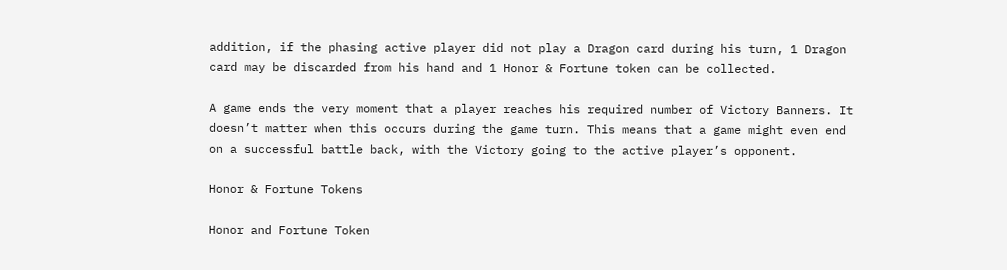addition, if the phasing active player did not play a Dragon card during his turn, 1 Dragon card may be discarded from his hand and 1 Honor & Fortune token can be collected.

A game ends the very moment that a player reaches his required number of Victory Banners. It doesn’t matter when this occurs during the game turn. This means that a game might even end on a successful battle back, with the Victory going to the active player’s opponent.

Honor & Fortune Tokens

Honor and Fortune Token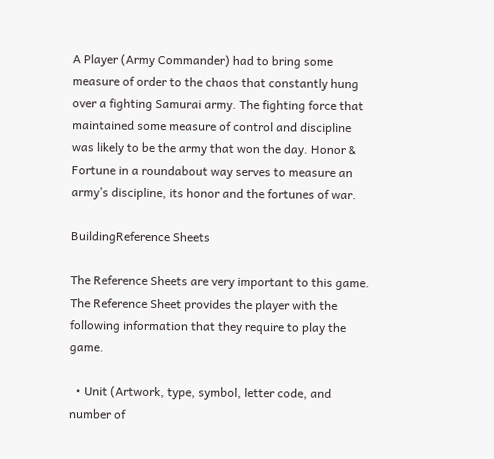A Player (Army Commander) had to bring some measure of order to the chaos that constantly hung over a fighting Samurai army. The fighting force that maintained some measure of control and discipline was likely to be the army that won the day. Honor & Fortune in a roundabout way serves to measure an army’s discipline, its honor and the fortunes of war.

BuildingReference Sheets

The Reference Sheets are very important to this game. The Reference Sheet provides the player with the following information that they require to play the game.

  • Unit (Artwork, type, symbol, letter code, and number of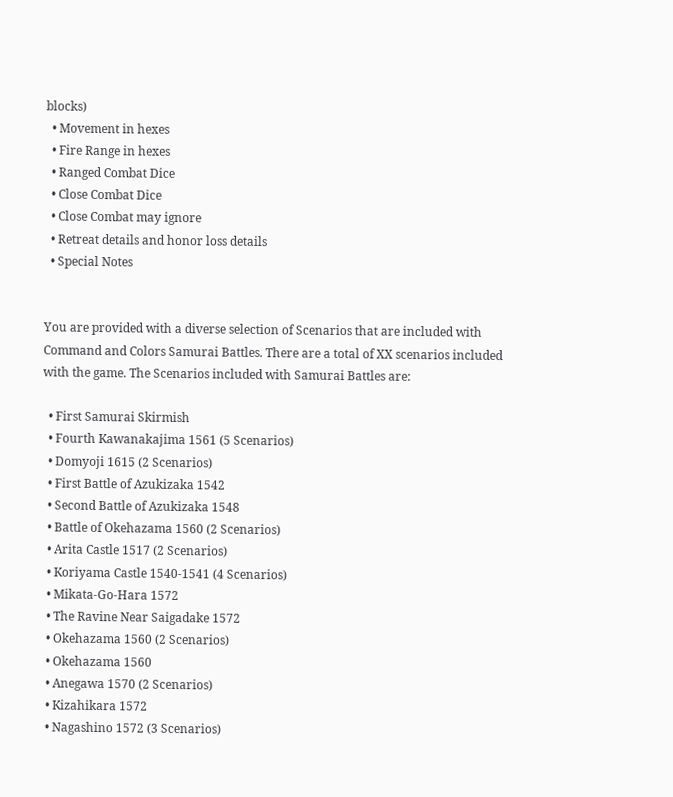blocks)
  • Movement in hexes
  • Fire Range in hexes
  • Ranged Combat Dice
  • Close Combat Dice
  • Close Combat may ignore
  • Retreat details and honor loss details
  • Special Notes


You are provided with a diverse selection of Scenarios that are included with Command and Colors Samurai Battles. There are a total of XX scenarios included with the game. The Scenarios included with Samurai Battles are:

  • First Samurai Skirmish
  • Fourth Kawanakajima 1561 (5 Scenarios)
  • Domyoji 1615 (2 Scenarios)
  • First Battle of Azukizaka 1542
  • Second Battle of Azukizaka 1548
  • Battle of Okehazama 1560 (2 Scenarios)
  • Arita Castle 1517 (2 Scenarios)
  • Koriyama Castle 1540-1541 (4 Scenarios)
  • Mikata-Go-Hara 1572
  • The Ravine Near Saigadake 1572
  • Okehazama 1560 (2 Scenarios)
  • Okehazama 1560
  • Anegawa 1570 (2 Scenarios)
  • Kizahikara 1572
  • Nagashino 1572 (3 Scenarios)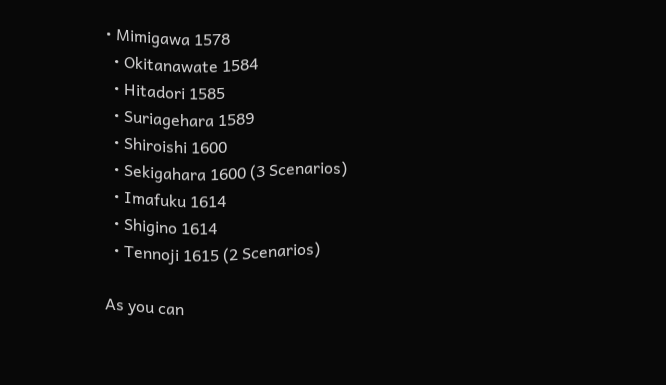• Mimigawa 1578
  • Okitanawate 1584
  • Hitadori 1585
  • Suriagehara 1589
  • Shiroishi 1600
  • Sekigahara 1600 (3 Scenarios)
  • Imafuku 1614
  • Shigino 1614
  • Tennoji 1615 (2 Scenarios)

As you can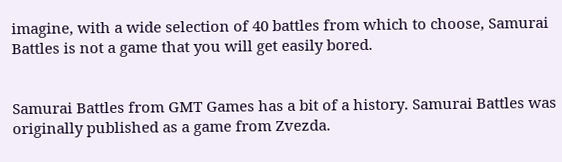imagine, with a wide selection of 40 battles from which to choose, Samurai Battles is not a game that you will get easily bored.


Samurai Battles from GMT Games has a bit of a history. Samurai Battles was originally published as a game from Zvezda.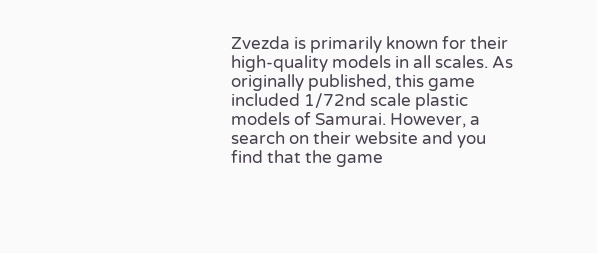Zvezda is primarily known for their high-quality models in all scales. As originally published, this game included 1/72nd scale plastic models of Samurai. However, a search on their website and you find that the game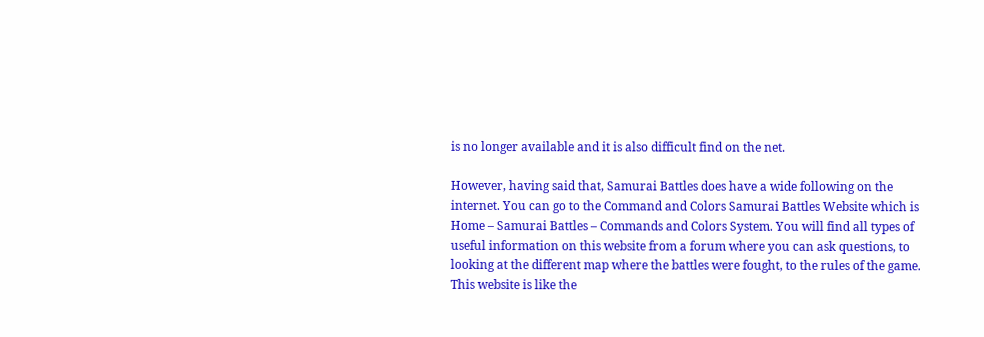is no longer available and it is also difficult find on the net.

However, having said that, Samurai Battles does have a wide following on the internet. You can go to the Command and Colors Samurai Battles Website which is Home – Samurai Battles – Commands and Colors System. You will find all types of useful information on this website from a forum where you can ask questions, to looking at the different map where the battles were fought, to the rules of the game. This website is like the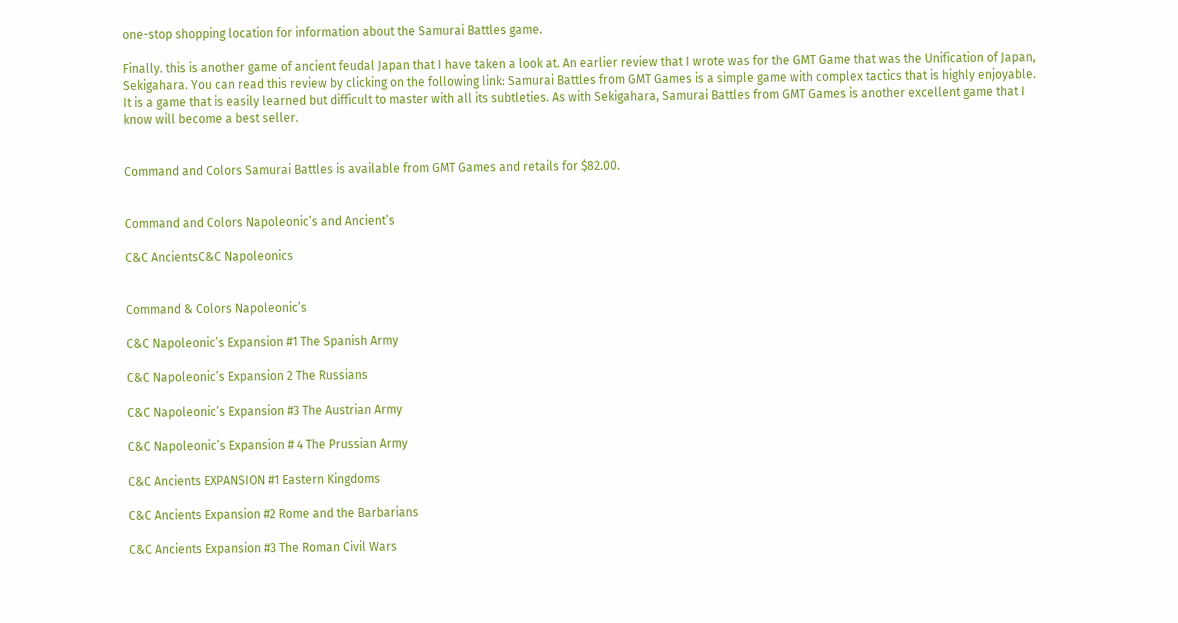one-stop shopping location for information about the Samurai Battles game.

Finally. this is another game of ancient feudal Japan that I have taken a look at. An earlier review that I wrote was for the GMT Game that was the Unification of Japan, Sekigahara. You can read this review by clicking on the following link: Samurai Battles from GMT Games is a simple game with complex tactics that is highly enjoyable. It is a game that is easily learned but difficult to master with all its subtleties. As with Sekigahara, Samurai Battles from GMT Games is another excellent game that I know will become a best seller.


Command and Colors Samurai Battles is available from GMT Games and retails for $82.00.


Command and Colors Napoleonic’s and Ancient’s

C&C AncientsC&C Napoleonics


Command & Colors Napoleonic’s

C&C Napoleonic’s Expansion #1 The Spanish Army

C&C Napoleonic’s Expansion 2 The Russians

C&C Napoleonic’s Expansion #3 The Austrian Army

C&C Napoleonic’s Expansion # 4 The Prussian Army

C&C Ancients EXPANSION #1 Eastern Kingdoms

C&C Ancients Expansion #2 Rome and the Barbarians

C&C Ancients Expansion #3 The Roman Civil Wars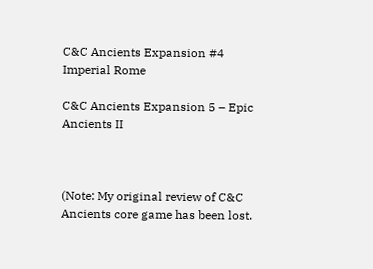C&C Ancients Expansion #4 Imperial Rome

C&C Ancients Expansion 5 – Epic Ancients II



(Note: My original review of C&C Ancients core game has been lost.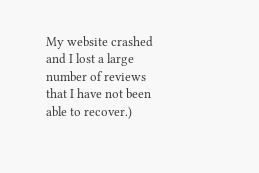My website crashed and I lost a large number of reviews that I have not been able to recover.)